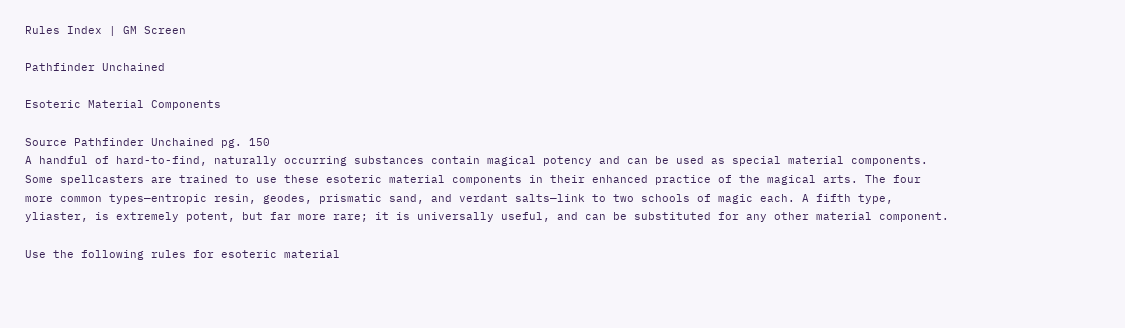Rules Index | GM Screen

Pathfinder Unchained

Esoteric Material Components

Source Pathfinder Unchained pg. 150
A handful of hard-to-find, naturally occurring substances contain magical potency and can be used as special material components. Some spellcasters are trained to use these esoteric material components in their enhanced practice of the magical arts. The four more common types—entropic resin, geodes, prismatic sand, and verdant salts—link to two schools of magic each. A fifth type, yliaster, is extremely potent, but far more rare; it is universally useful, and can be substituted for any other material component.

Use the following rules for esoteric material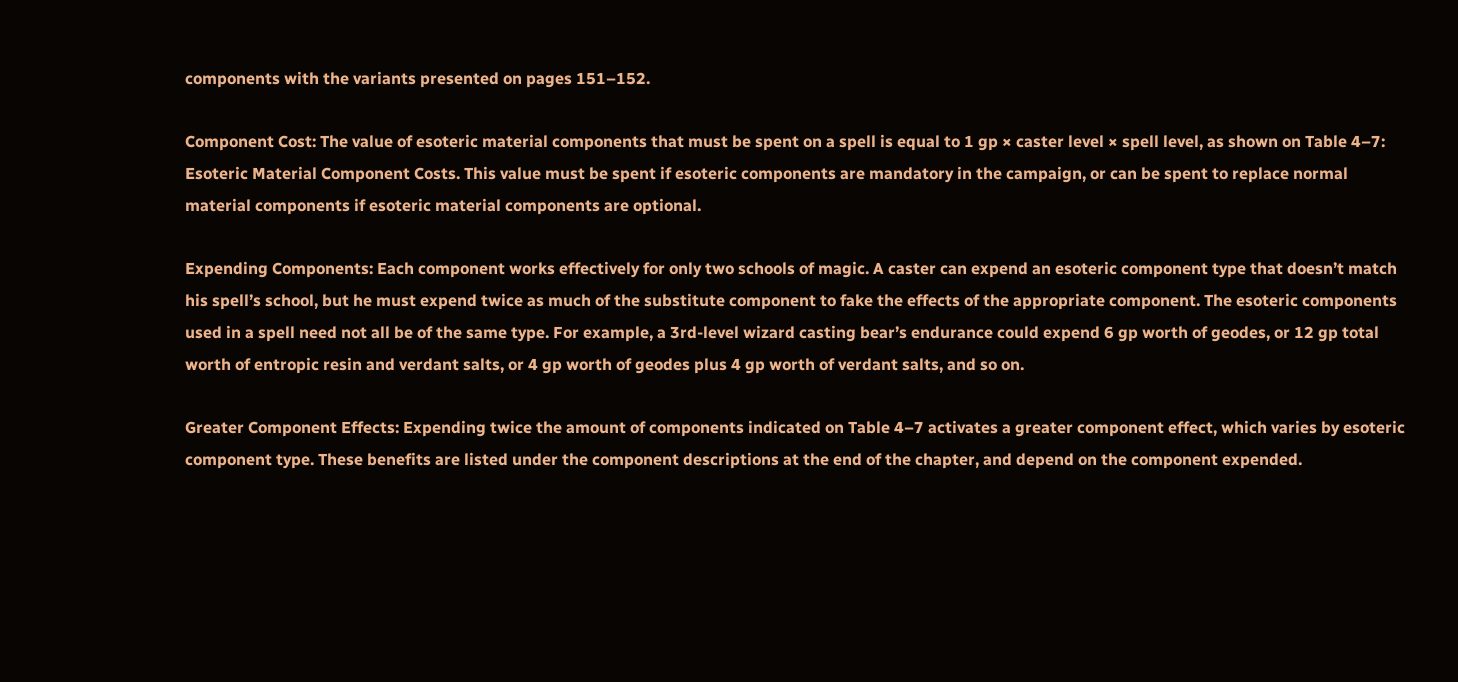components with the variants presented on pages 151–152.

Component Cost: The value of esoteric material components that must be spent on a spell is equal to 1 gp × caster level × spell level, as shown on Table 4–7: Esoteric Material Component Costs. This value must be spent if esoteric components are mandatory in the campaign, or can be spent to replace normal material components if esoteric material components are optional.

Expending Components: Each component works effectively for only two schools of magic. A caster can expend an esoteric component type that doesn’t match his spell’s school, but he must expend twice as much of the substitute component to fake the effects of the appropriate component. The esoteric components used in a spell need not all be of the same type. For example, a 3rd-level wizard casting bear’s endurance could expend 6 gp worth of geodes, or 12 gp total worth of entropic resin and verdant salts, or 4 gp worth of geodes plus 4 gp worth of verdant salts, and so on.

Greater Component Effects: Expending twice the amount of components indicated on Table 4–7 activates a greater component effect, which varies by esoteric component type. These benefits are listed under the component descriptions at the end of the chapter, and depend on the component expended.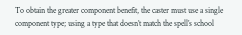To obtain the greater component benefit, the caster must use a single component type; using a type that doesn’t match the spell’s school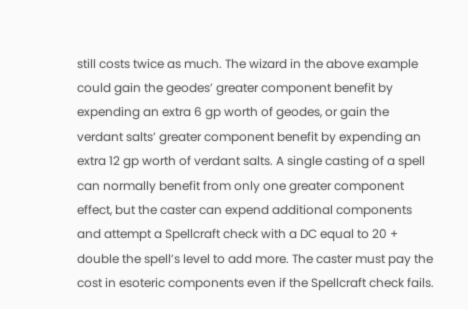still costs twice as much. The wizard in the above example could gain the geodes’ greater component benefit by expending an extra 6 gp worth of geodes, or gain the verdant salts’ greater component benefit by expending an extra 12 gp worth of verdant salts. A single casting of a spell can normally benefit from only one greater component effect, but the caster can expend additional components and attempt a Spellcraft check with a DC equal to 20 + double the spell’s level to add more. The caster must pay the cost in esoteric components even if the Spellcraft check fails.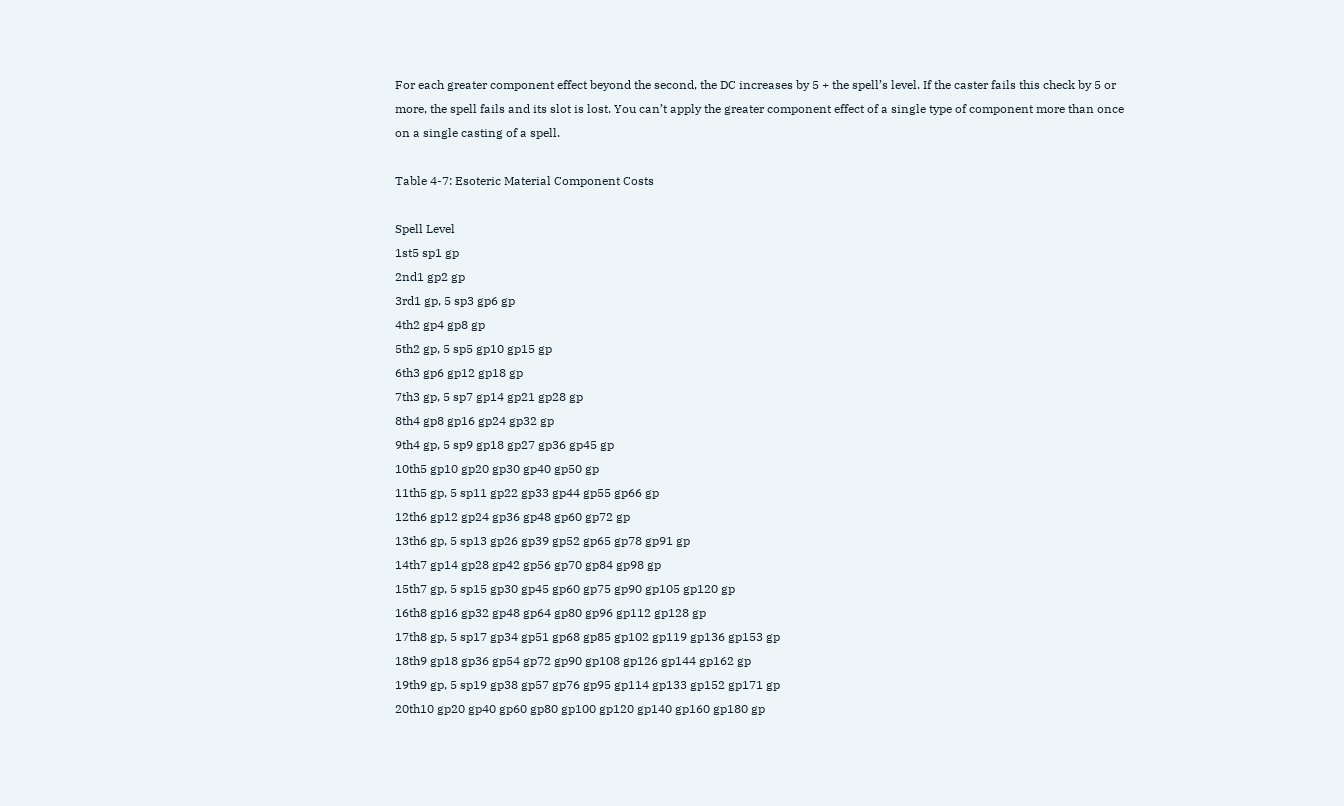For each greater component effect beyond the second, the DC increases by 5 + the spell’s level. If the caster fails this check by 5 or more, the spell fails and its slot is lost. You can’t apply the greater component effect of a single type of component more than once on a single casting of a spell.

Table 4-7: Esoteric Material Component Costs

Spell Level
1st5 sp1 gp
2nd1 gp2 gp
3rd1 gp, 5 sp3 gp6 gp
4th2 gp4 gp8 gp
5th2 gp, 5 sp5 gp10 gp15 gp
6th3 gp6 gp12 gp18 gp
7th3 gp, 5 sp7 gp14 gp21 gp28 gp
8th4 gp8 gp16 gp24 gp32 gp
9th4 gp, 5 sp9 gp18 gp27 gp36 gp45 gp
10th5 gp10 gp20 gp30 gp40 gp50 gp
11th5 gp, 5 sp11 gp22 gp33 gp44 gp55 gp66 gp
12th6 gp12 gp24 gp36 gp48 gp60 gp72 gp
13th6 gp, 5 sp13 gp26 gp39 gp52 gp65 gp78 gp91 gp
14th7 gp14 gp28 gp42 gp56 gp70 gp84 gp98 gp
15th7 gp, 5 sp15 gp30 gp45 gp60 gp75 gp90 gp105 gp120 gp
16th8 gp16 gp32 gp48 gp64 gp80 gp96 gp112 gp128 gp
17th8 gp, 5 sp17 gp34 gp51 gp68 gp85 gp102 gp119 gp136 gp153 gp
18th9 gp18 gp36 gp54 gp72 gp90 gp108 gp126 gp144 gp162 gp
19th9 gp, 5 sp19 gp38 gp57 gp76 gp95 gp114 gp133 gp152 gp171 gp
20th10 gp20 gp40 gp60 gp80 gp100 gp120 gp140 gp160 gp180 gp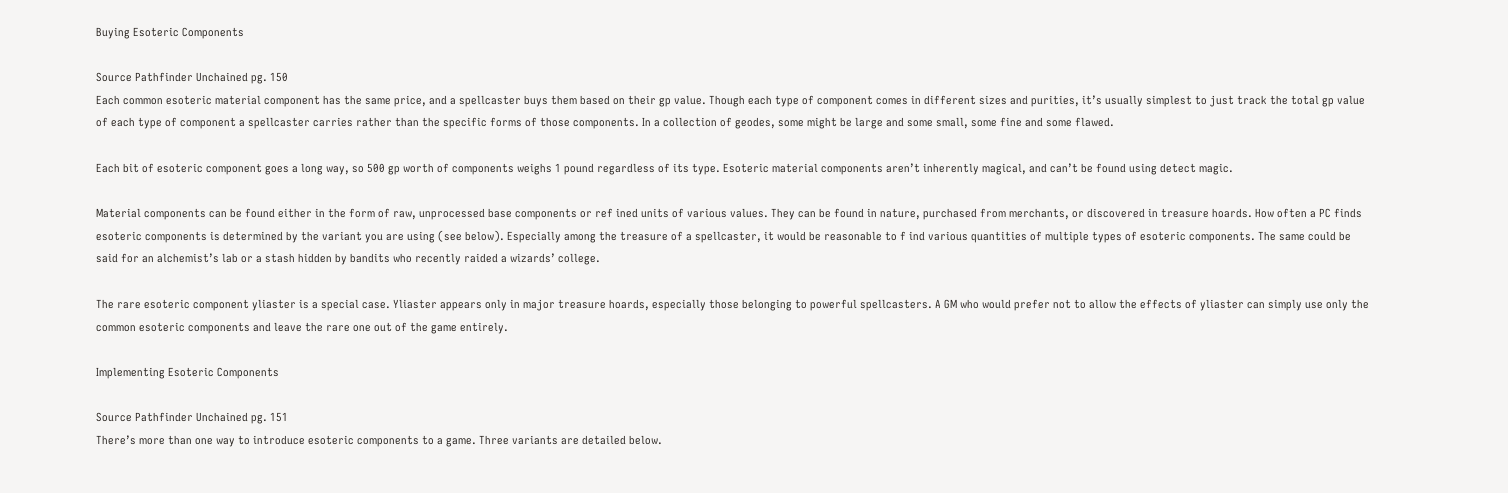Buying Esoteric Components

Source Pathfinder Unchained pg. 150
Each common esoteric material component has the same price, and a spellcaster buys them based on their gp value. Though each type of component comes in different sizes and purities, it’s usually simplest to just track the total gp value of each type of component a spellcaster carries rather than the specific forms of those components. In a collection of geodes, some might be large and some small, some fine and some flawed.

Each bit of esoteric component goes a long way, so 500 gp worth of components weighs 1 pound regardless of its type. Esoteric material components aren’t inherently magical, and can’t be found using detect magic.

Material components can be found either in the form of raw, unprocessed base components or ref ined units of various values. They can be found in nature, purchased from merchants, or discovered in treasure hoards. How often a PC finds esoteric components is determined by the variant you are using (see below). Especially among the treasure of a spellcaster, it would be reasonable to f ind various quantities of multiple types of esoteric components. The same could be said for an alchemist’s lab or a stash hidden by bandits who recently raided a wizards’ college.

The rare esoteric component yliaster is a special case. Yliaster appears only in major treasure hoards, especially those belonging to powerful spellcasters. A GM who would prefer not to allow the effects of yliaster can simply use only the common esoteric components and leave the rare one out of the game entirely.

Implementing Esoteric Components

Source Pathfinder Unchained pg. 151
There’s more than one way to introduce esoteric components to a game. Three variants are detailed below.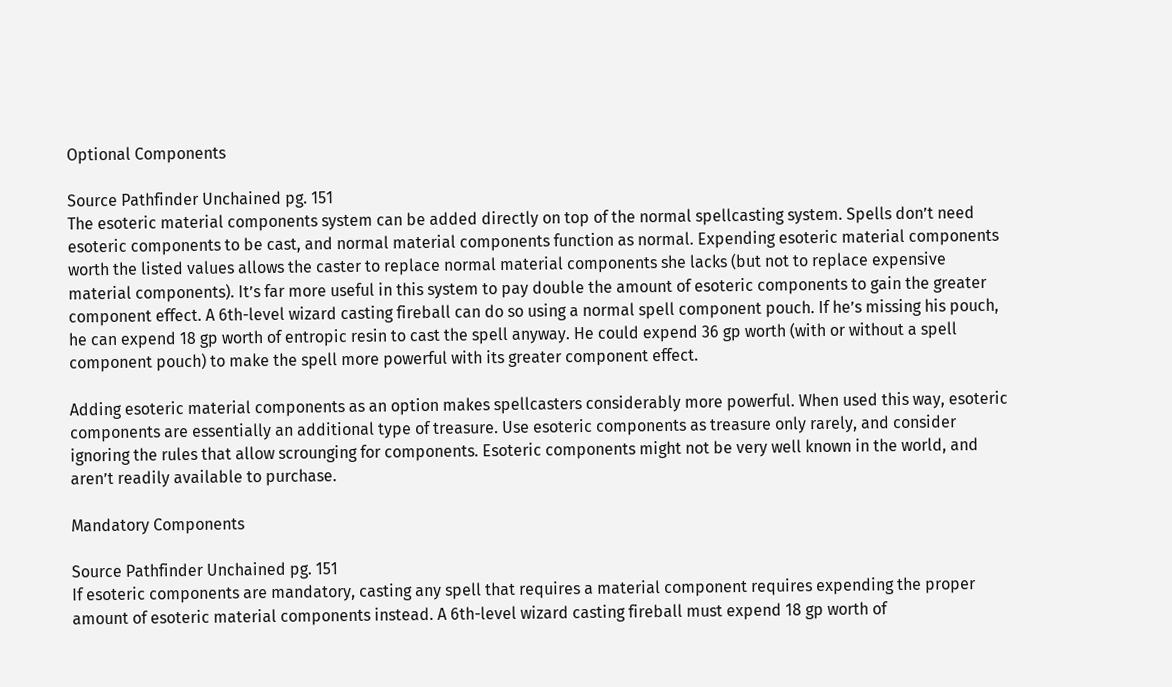Optional Components

Source Pathfinder Unchained pg. 151
The esoteric material components system can be added directly on top of the normal spellcasting system. Spells don’t need esoteric components to be cast, and normal material components function as normal. Expending esoteric material components worth the listed values allows the caster to replace normal material components she lacks (but not to replace expensive material components). It’s far more useful in this system to pay double the amount of esoteric components to gain the greater component effect. A 6th-level wizard casting fireball can do so using a normal spell component pouch. If he’s missing his pouch, he can expend 18 gp worth of entropic resin to cast the spell anyway. He could expend 36 gp worth (with or without a spell component pouch) to make the spell more powerful with its greater component effect.

Adding esoteric material components as an option makes spellcasters considerably more powerful. When used this way, esoteric components are essentially an additional type of treasure. Use esoteric components as treasure only rarely, and consider ignoring the rules that allow scrounging for components. Esoteric components might not be very well known in the world, and aren’t readily available to purchase.

Mandatory Components

Source Pathfinder Unchained pg. 151
If esoteric components are mandatory, casting any spell that requires a material component requires expending the proper amount of esoteric material components instead. A 6th-level wizard casting fireball must expend 18 gp worth of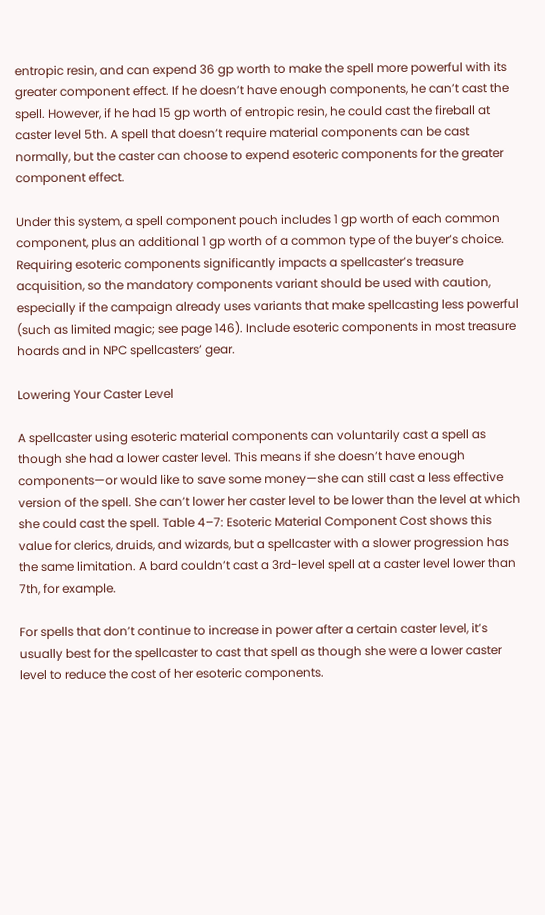entropic resin, and can expend 36 gp worth to make the spell more powerful with its greater component effect. If he doesn’t have enough components, he can’t cast the spell. However, if he had 15 gp worth of entropic resin, he could cast the fireball at caster level 5th. A spell that doesn’t require material components can be cast normally, but the caster can choose to expend esoteric components for the greater component effect.

Under this system, a spell component pouch includes 1 gp worth of each common component, plus an additional 1 gp worth of a common type of the buyer’s choice. Requiring esoteric components significantly impacts a spellcaster’s treasure acquisition, so the mandatory components variant should be used with caution, especially if the campaign already uses variants that make spellcasting less powerful (such as limited magic; see page 146). Include esoteric components in most treasure hoards and in NPC spellcasters’ gear.

Lowering Your Caster Level

A spellcaster using esoteric material components can voluntarily cast a spell as though she had a lower caster level. This means if she doesn’t have enough components—or would like to save some money—she can still cast a less effective version of the spell. She can’t lower her caster level to be lower than the level at which she could cast the spell. Table 4–7: Esoteric Material Component Cost shows this value for clerics, druids, and wizards, but a spellcaster with a slower progression has the same limitation. A bard couldn’t cast a 3rd-level spell at a caster level lower than 7th, for example.

For spells that don’t continue to increase in power after a certain caster level, it’s usually best for the spellcaster to cast that spell as though she were a lower caster level to reduce the cost of her esoteric components.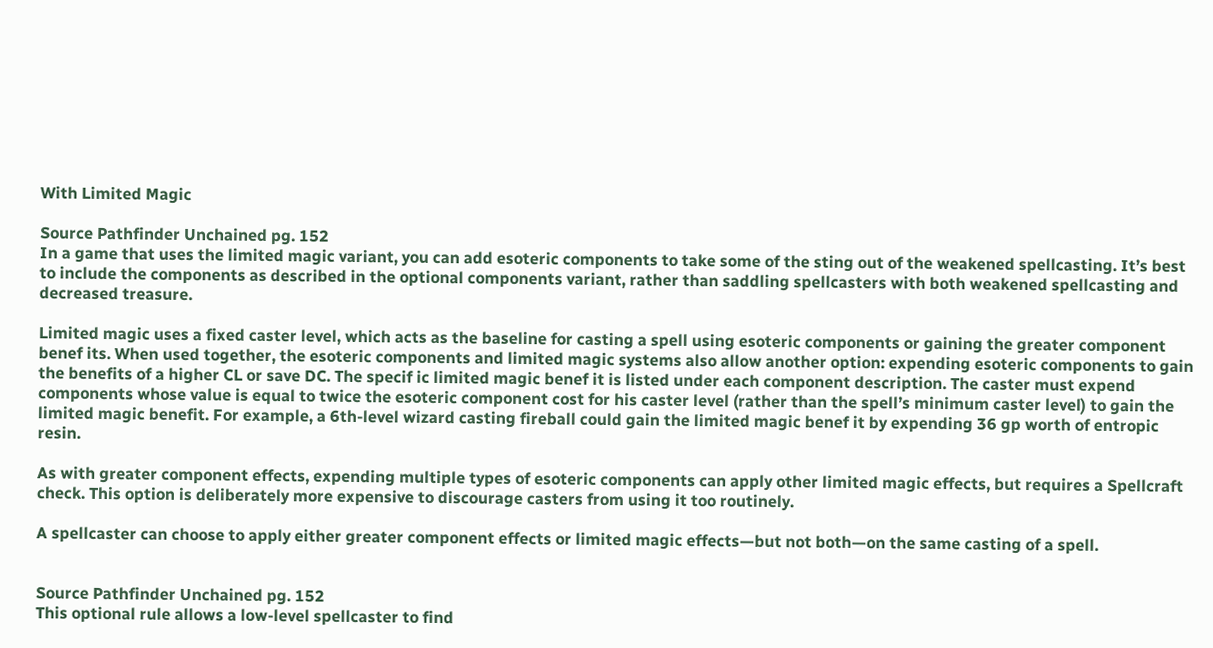With Limited Magic

Source Pathfinder Unchained pg. 152
In a game that uses the limited magic variant, you can add esoteric components to take some of the sting out of the weakened spellcasting. It’s best to include the components as described in the optional components variant, rather than saddling spellcasters with both weakened spellcasting and decreased treasure.

Limited magic uses a fixed caster level, which acts as the baseline for casting a spell using esoteric components or gaining the greater component benef its. When used together, the esoteric components and limited magic systems also allow another option: expending esoteric components to gain the benefits of a higher CL or save DC. The specif ic limited magic benef it is listed under each component description. The caster must expend components whose value is equal to twice the esoteric component cost for his caster level (rather than the spell’s minimum caster level) to gain the limited magic benefit. For example, a 6th-level wizard casting fireball could gain the limited magic benef it by expending 36 gp worth of entropic resin.

As with greater component effects, expending multiple types of esoteric components can apply other limited magic effects, but requires a Spellcraft check. This option is deliberately more expensive to discourage casters from using it too routinely.

A spellcaster can choose to apply either greater component effects or limited magic effects—but not both—on the same casting of a spell.


Source Pathfinder Unchained pg. 152
This optional rule allows a low-level spellcaster to find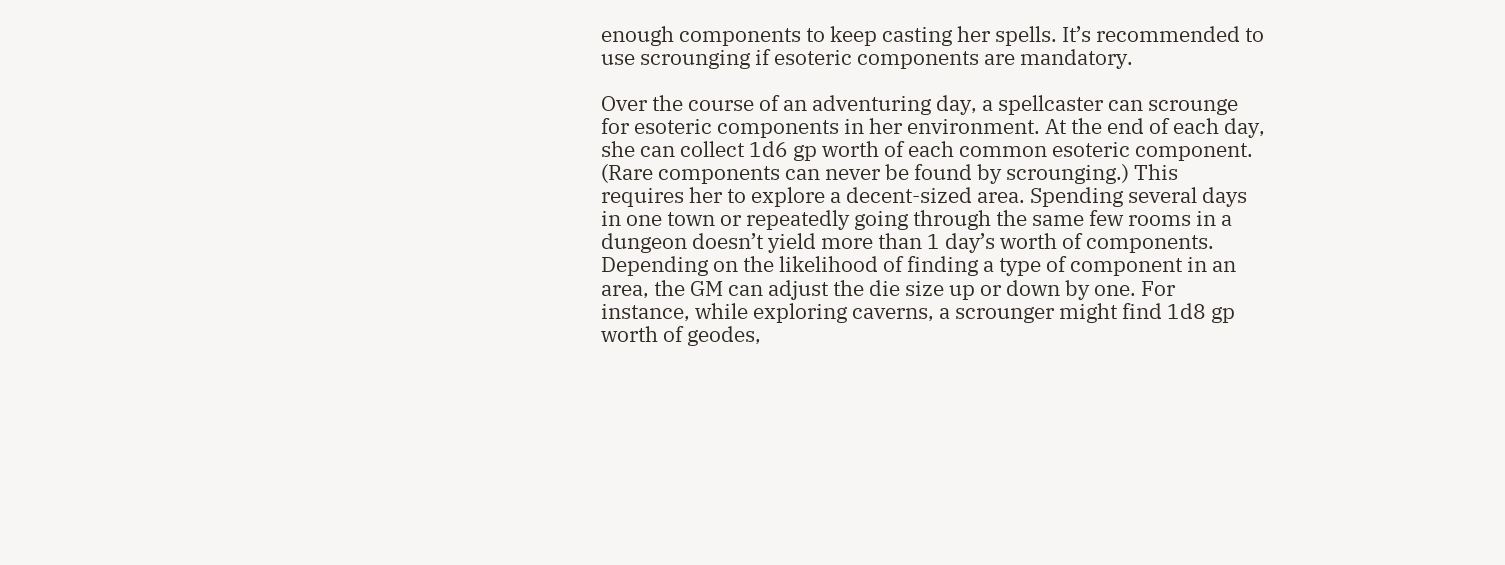enough components to keep casting her spells. It’s recommended to use scrounging if esoteric components are mandatory.

Over the course of an adventuring day, a spellcaster can scrounge for esoteric components in her environment. At the end of each day, she can collect 1d6 gp worth of each common esoteric component. (Rare components can never be found by scrounging.) This requires her to explore a decent-sized area. Spending several days in one town or repeatedly going through the same few rooms in a dungeon doesn’t yield more than 1 day’s worth of components. Depending on the likelihood of finding a type of component in an area, the GM can adjust the die size up or down by one. For instance, while exploring caverns, a scrounger might find 1d8 gp worth of geodes,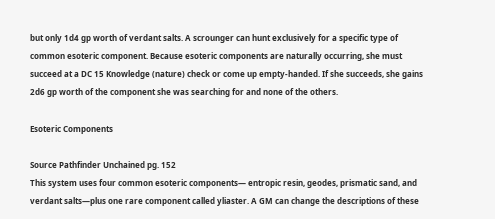but only 1d4 gp worth of verdant salts. A scrounger can hunt exclusively for a specific type of common esoteric component. Because esoteric components are naturally occurring, she must succeed at a DC 15 Knowledge (nature) check or come up empty-handed. If she succeeds, she gains 2d6 gp worth of the component she was searching for and none of the others.

Esoteric Components

Source Pathfinder Unchained pg. 152
This system uses four common esoteric components— entropic resin, geodes, prismatic sand, and verdant salts—plus one rare component called yliaster. A GM can change the descriptions of these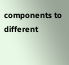components to different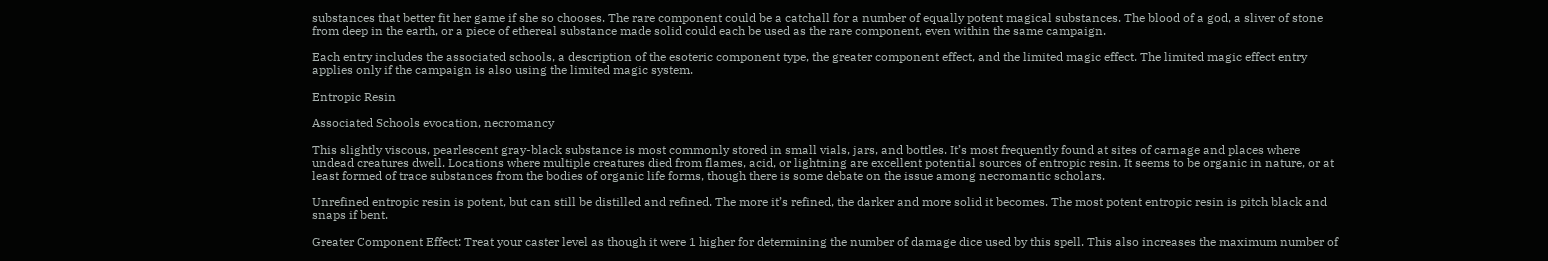substances that better fit her game if she so chooses. The rare component could be a catchall for a number of equally potent magical substances. The blood of a god, a sliver of stone from deep in the earth, or a piece of ethereal substance made solid could each be used as the rare component, even within the same campaign.

Each entry includes the associated schools, a description of the esoteric component type, the greater component effect, and the limited magic effect. The limited magic effect entry applies only if the campaign is also using the limited magic system.

Entropic Resin

Associated Schools evocation, necromancy

This slightly viscous, pearlescent gray-black substance is most commonly stored in small vials, jars, and bottles. It’s most frequently found at sites of carnage and places where undead creatures dwell. Locations where multiple creatures died from flames, acid, or lightning are excellent potential sources of entropic resin. It seems to be organic in nature, or at least formed of trace substances from the bodies of organic life forms, though there is some debate on the issue among necromantic scholars.

Unrefined entropic resin is potent, but can still be distilled and refined. The more it’s refined, the darker and more solid it becomes. The most potent entropic resin is pitch black and snaps if bent.

Greater Component Effect: Treat your caster level as though it were 1 higher for determining the number of damage dice used by this spell. This also increases the maximum number of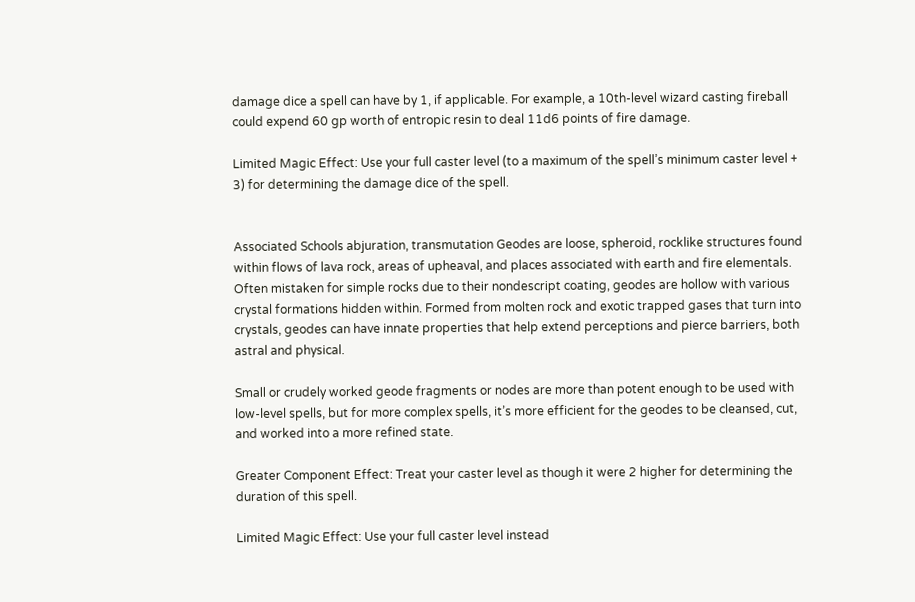damage dice a spell can have by 1, if applicable. For example, a 10th-level wizard casting fireball could expend 60 gp worth of entropic resin to deal 11d6 points of fire damage.

Limited Magic Effect: Use your full caster level (to a maximum of the spell’s minimum caster level + 3) for determining the damage dice of the spell.


Associated Schools abjuration, transmutation Geodes are loose, spheroid, rocklike structures found within flows of lava rock, areas of upheaval, and places associated with earth and fire elementals. Often mistaken for simple rocks due to their nondescript coating, geodes are hollow with various crystal formations hidden within. Formed from molten rock and exotic trapped gases that turn into crystals, geodes can have innate properties that help extend perceptions and pierce barriers, both astral and physical.

Small or crudely worked geode fragments or nodes are more than potent enough to be used with low-level spells, but for more complex spells, it’s more efficient for the geodes to be cleansed, cut, and worked into a more refined state.

Greater Component Effect: Treat your caster level as though it were 2 higher for determining the duration of this spell.

Limited Magic Effect: Use your full caster level instead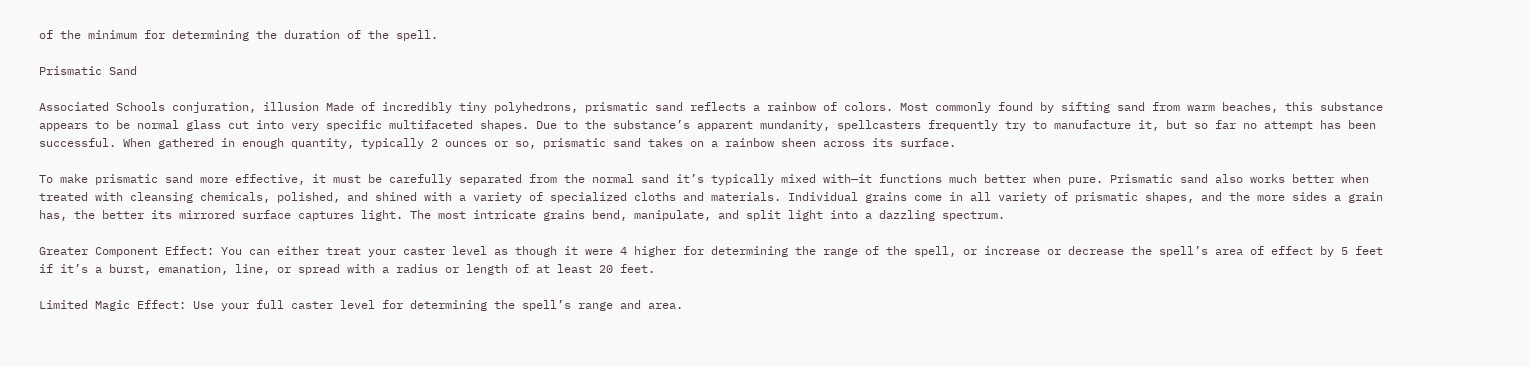of the minimum for determining the duration of the spell.

Prismatic Sand

Associated Schools conjuration, illusion Made of incredibly tiny polyhedrons, prismatic sand reflects a rainbow of colors. Most commonly found by sifting sand from warm beaches, this substance appears to be normal glass cut into very specific multifaceted shapes. Due to the substance’s apparent mundanity, spellcasters frequently try to manufacture it, but so far no attempt has been successful. When gathered in enough quantity, typically 2 ounces or so, prismatic sand takes on a rainbow sheen across its surface.

To make prismatic sand more effective, it must be carefully separated from the normal sand it’s typically mixed with—it functions much better when pure. Prismatic sand also works better when treated with cleansing chemicals, polished, and shined with a variety of specialized cloths and materials. Individual grains come in all variety of prismatic shapes, and the more sides a grain has, the better its mirrored surface captures light. The most intricate grains bend, manipulate, and split light into a dazzling spectrum.

Greater Component Effect: You can either treat your caster level as though it were 4 higher for determining the range of the spell, or increase or decrease the spell’s area of effect by 5 feet if it’s a burst, emanation, line, or spread with a radius or length of at least 20 feet.

Limited Magic Effect: Use your full caster level for determining the spell’s range and area.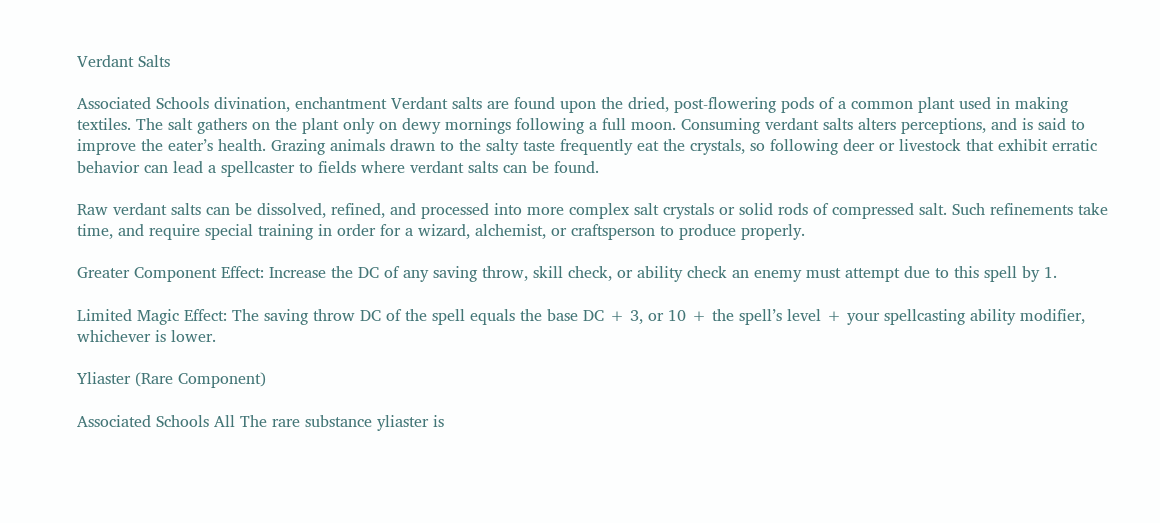Verdant Salts

Associated Schools divination, enchantment Verdant salts are found upon the dried, post-flowering pods of a common plant used in making textiles. The salt gathers on the plant only on dewy mornings following a full moon. Consuming verdant salts alters perceptions, and is said to improve the eater’s health. Grazing animals drawn to the salty taste frequently eat the crystals, so following deer or livestock that exhibit erratic behavior can lead a spellcaster to fields where verdant salts can be found.

Raw verdant salts can be dissolved, refined, and processed into more complex salt crystals or solid rods of compressed salt. Such refinements take time, and require special training in order for a wizard, alchemist, or craftsperson to produce properly.

Greater Component Effect: Increase the DC of any saving throw, skill check, or ability check an enemy must attempt due to this spell by 1.

Limited Magic Effect: The saving throw DC of the spell equals the base DC + 3, or 10 + the spell’s level + your spellcasting ability modifier, whichever is lower.

Yliaster (Rare Component)

Associated Schools All The rare substance yliaster is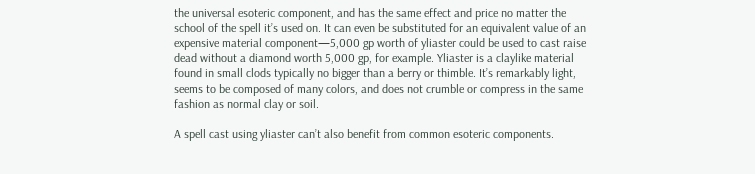the universal esoteric component, and has the same effect and price no matter the school of the spell it’s used on. It can even be substituted for an equivalent value of an expensive material component—5,000 gp worth of yliaster could be used to cast raise dead without a diamond worth 5,000 gp, for example. Yliaster is a claylike material found in small clods typically no bigger than a berry or thimble. It’s remarkably light, seems to be composed of many colors, and does not crumble or compress in the same fashion as normal clay or soil.

A spell cast using yliaster can’t also benefit from common esoteric components.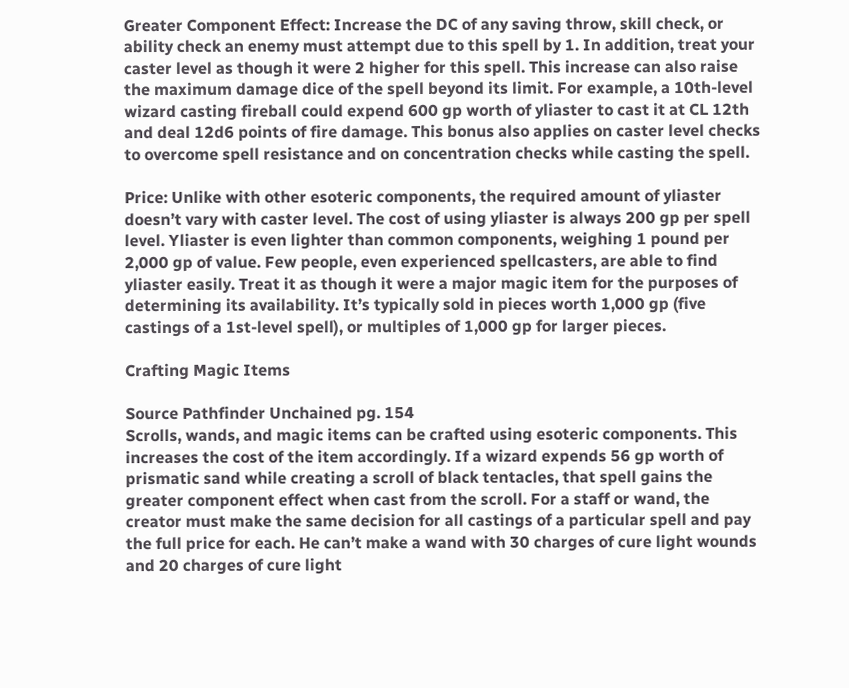Greater Component Effect: Increase the DC of any saving throw, skill check, or ability check an enemy must attempt due to this spell by 1. In addition, treat your caster level as though it were 2 higher for this spell. This increase can also raise the maximum damage dice of the spell beyond its limit. For example, a 10th-level wizard casting fireball could expend 600 gp worth of yliaster to cast it at CL 12th and deal 12d6 points of fire damage. This bonus also applies on caster level checks to overcome spell resistance and on concentration checks while casting the spell.

Price: Unlike with other esoteric components, the required amount of yliaster doesn’t vary with caster level. The cost of using yliaster is always 200 gp per spell level. Yliaster is even lighter than common components, weighing 1 pound per 2,000 gp of value. Few people, even experienced spellcasters, are able to find yliaster easily. Treat it as though it were a major magic item for the purposes of determining its availability. It’s typically sold in pieces worth 1,000 gp (five castings of a 1st-level spell), or multiples of 1,000 gp for larger pieces.

Crafting Magic Items

Source Pathfinder Unchained pg. 154
Scrolls, wands, and magic items can be crafted using esoteric components. This increases the cost of the item accordingly. If a wizard expends 56 gp worth of prismatic sand while creating a scroll of black tentacles, that spell gains the greater component effect when cast from the scroll. For a staff or wand, the creator must make the same decision for all castings of a particular spell and pay the full price for each. He can’t make a wand with 30 charges of cure light wounds and 20 charges of cure light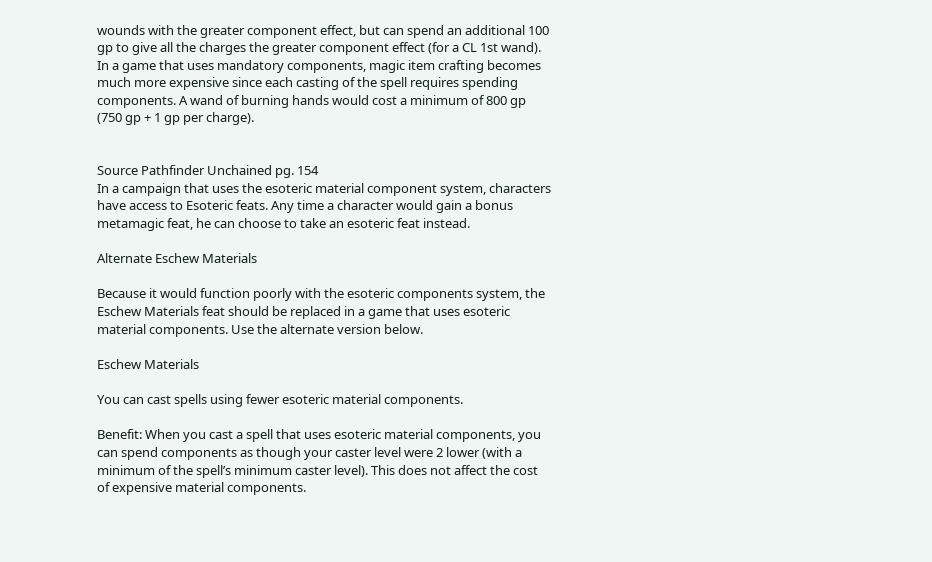wounds with the greater component effect, but can spend an additional 100 gp to give all the charges the greater component effect (for a CL 1st wand). In a game that uses mandatory components, magic item crafting becomes much more expensive since each casting of the spell requires spending components. A wand of burning hands would cost a minimum of 800 gp (750 gp + 1 gp per charge).


Source Pathfinder Unchained pg. 154
In a campaign that uses the esoteric material component system, characters have access to Esoteric feats. Any time a character would gain a bonus metamagic feat, he can choose to take an esoteric feat instead.

Alternate Eschew Materials

Because it would function poorly with the esoteric components system, the Eschew Materials feat should be replaced in a game that uses esoteric material components. Use the alternate version below.

Eschew Materials

You can cast spells using fewer esoteric material components.

Benefit: When you cast a spell that uses esoteric material components, you can spend components as though your caster level were 2 lower (with a minimum of the spell’s minimum caster level). This does not affect the cost of expensive material components.